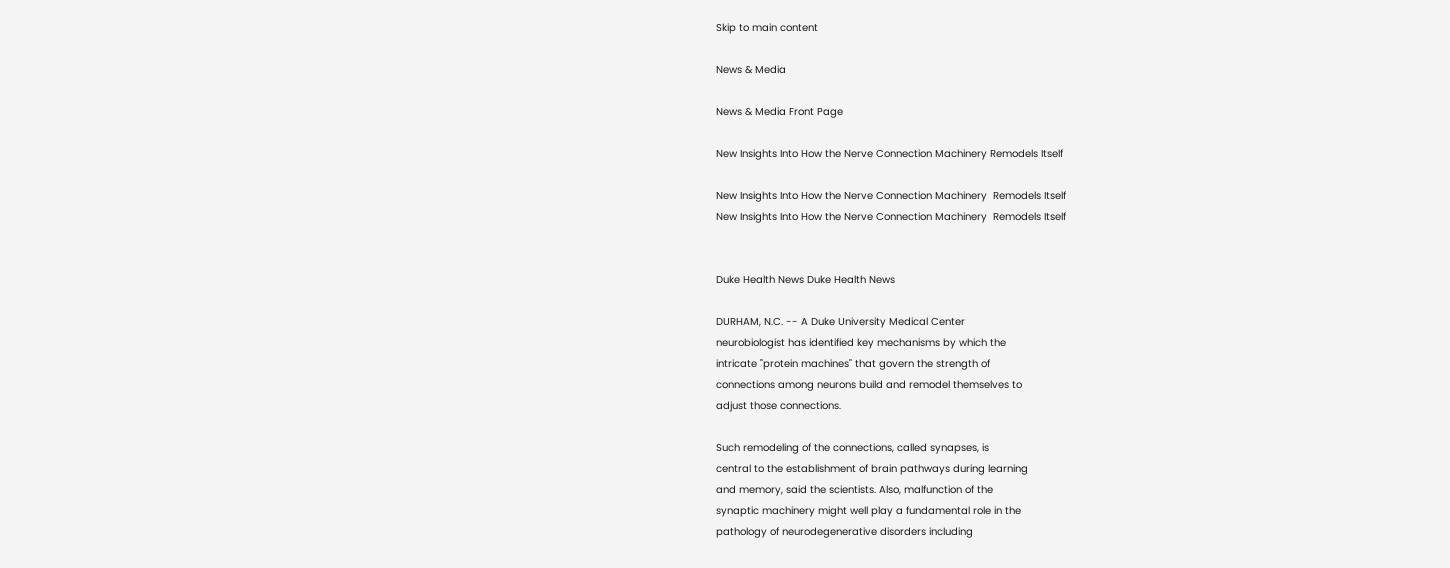Skip to main content

News & Media

News & Media Front Page

New Insights Into How the Nerve Connection Machinery Remodels Itself

New Insights Into How the Nerve Connection Machinery  Remodels Itself
New Insights Into How the Nerve Connection Machinery  Remodels Itself


Duke Health News Duke Health News

DURHAM, N.C. -- A Duke University Medical Center
neurobiologist has identified key mechanisms by which the
intricate "protein machines" that govern the strength of
connections among neurons build and remodel themselves to
adjust those connections.

Such remodeling of the connections, called synapses, is
central to the establishment of brain pathways during learning
and memory, said the scientists. Also, malfunction of the
synaptic machinery might well play a fundamental role in the
pathology of neurodegenerative disorders including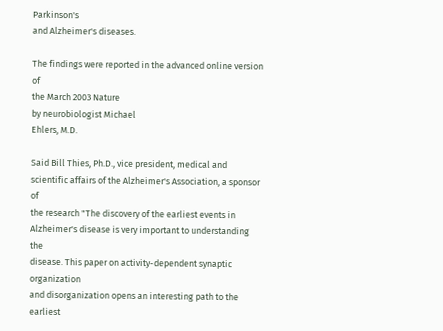Parkinson's
and Alzheimer's diseases.

The findings were reported in the advanced online version of
the March 2003 Nature
by neurobiologist Michael
Ehlers, M.D.

Said Bill Thies, Ph.D., vice president, medical and
scientific affairs of the Alzheimer's Association, a sponsor of
the research "The discovery of the earliest events in
Alzheimer's disease is very important to understanding the
disease. This paper on activity-dependent synaptic organization
and disorganization opens an interesting path to the earliest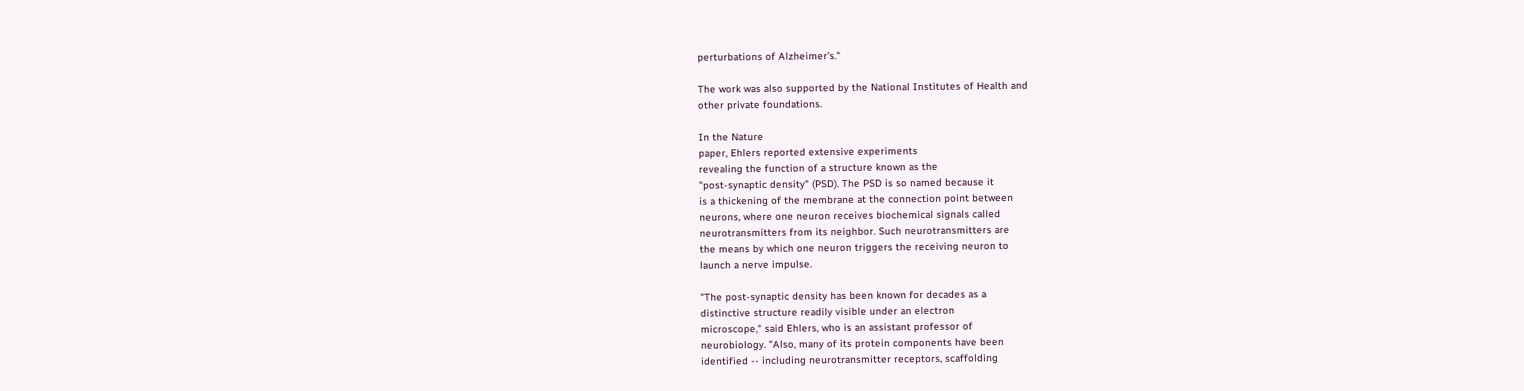perturbations of Alzheimer's."

The work was also supported by the National Institutes of Health and
other private foundations.

In the Nature
paper, Ehlers reported extensive experiments
revealing the function of a structure known as the
"post-synaptic density" (PSD). The PSD is so named because it
is a thickening of the membrane at the connection point between
neurons, where one neuron receives biochemical signals called
neurotransmitters from its neighbor. Such neurotransmitters are
the means by which one neuron triggers the receiving neuron to
launch a nerve impulse.

"The post-synaptic density has been known for decades as a
distinctive structure readily visible under an electron
microscope," said Ehlers, who is an assistant professor of
neurobiology. "Also, many of its protein components have been
identified -- including neurotransmitter receptors, scaffolding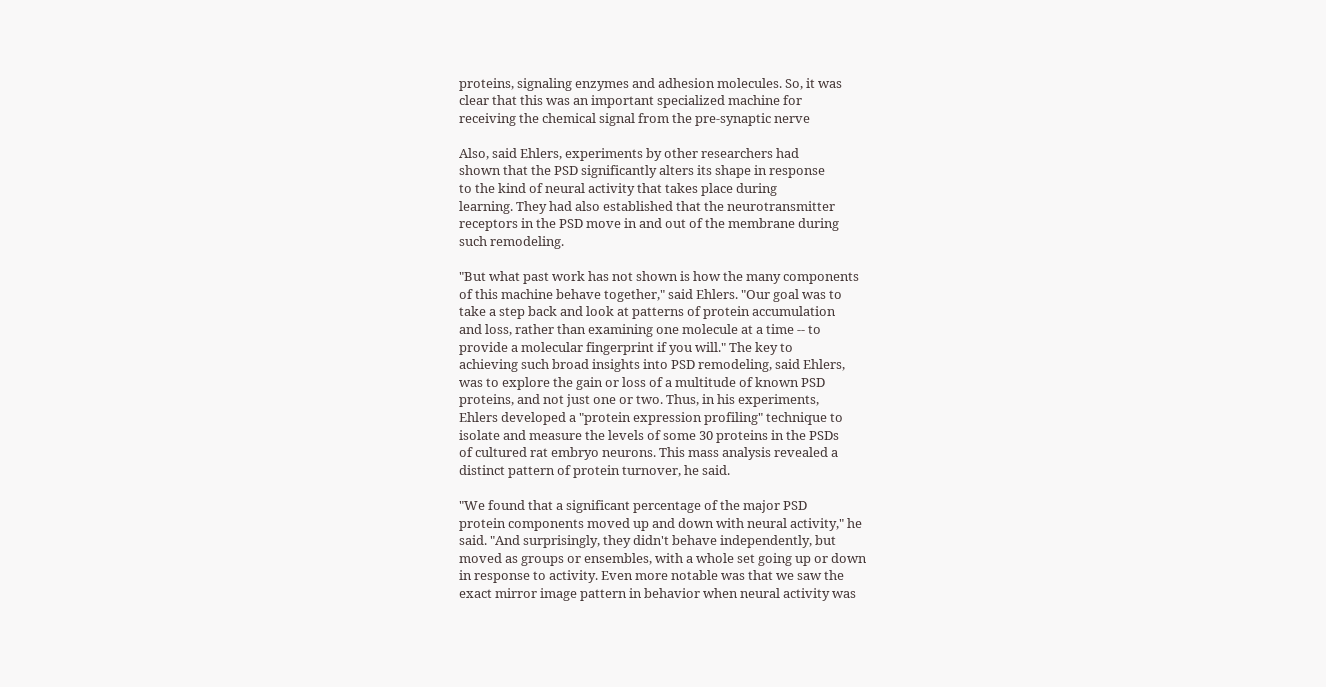proteins, signaling enzymes and adhesion molecules. So, it was
clear that this was an important specialized machine for
receiving the chemical signal from the pre-synaptic nerve

Also, said Ehlers, experiments by other researchers had
shown that the PSD significantly alters its shape in response
to the kind of neural activity that takes place during
learning. They had also established that the neurotransmitter
receptors in the PSD move in and out of the membrane during
such remodeling.

"But what past work has not shown is how the many components
of this machine behave together," said Ehlers. "Our goal was to
take a step back and look at patterns of protein accumulation
and loss, rather than examining one molecule at a time -- to
provide a molecular fingerprint if you will." The key to
achieving such broad insights into PSD remodeling, said Ehlers,
was to explore the gain or loss of a multitude of known PSD
proteins, and not just one or two. Thus, in his experiments,
Ehlers developed a "protein expression profiling" technique to
isolate and measure the levels of some 30 proteins in the PSDs
of cultured rat embryo neurons. This mass analysis revealed a
distinct pattern of protein turnover, he said.

"We found that a significant percentage of the major PSD
protein components moved up and down with neural activity," he
said. "And surprisingly, they didn't behave independently, but
moved as groups or ensembles, with a whole set going up or down
in response to activity. Even more notable was that we saw the
exact mirror image pattern in behavior when neural activity was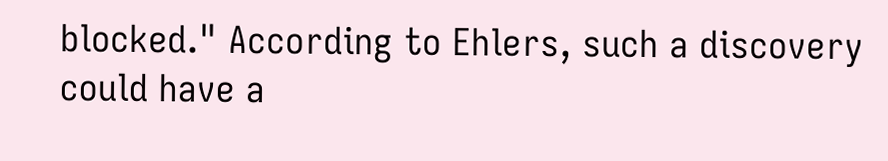blocked." According to Ehlers, such a discovery could have a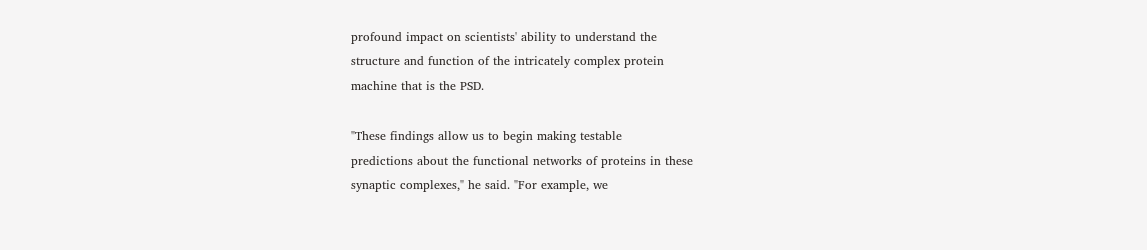profound impact on scientists' ability to understand the
structure and function of the intricately complex protein
machine that is the PSD.

"These findings allow us to begin making testable
predictions about the functional networks of proteins in these
synaptic complexes," he said. "For example, we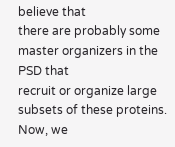believe that
there are probably some master organizers in the PSD that
recruit or organize large subsets of these proteins. Now, we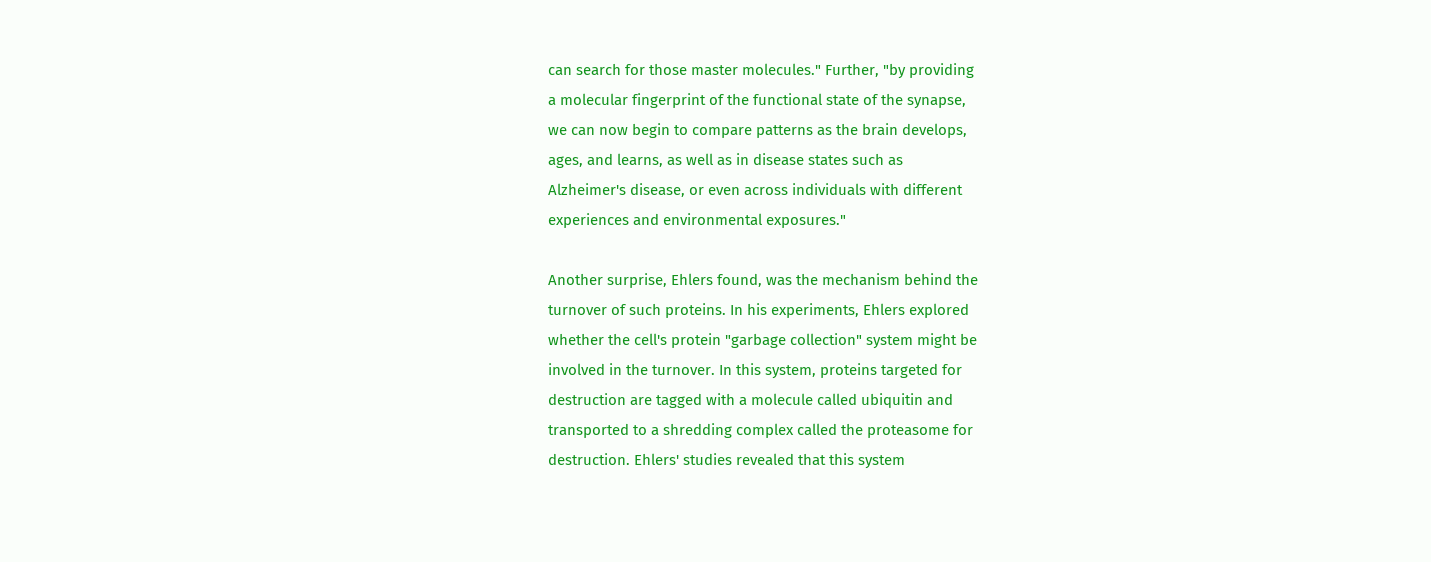can search for those master molecules." Further, "by providing
a molecular fingerprint of the functional state of the synapse,
we can now begin to compare patterns as the brain develops,
ages, and learns, as well as in disease states such as
Alzheimer's disease, or even across individuals with different
experiences and environmental exposures."

Another surprise, Ehlers found, was the mechanism behind the
turnover of such proteins. In his experiments, Ehlers explored
whether the cell's protein "garbage collection" system might be
involved in the turnover. In this system, proteins targeted for
destruction are tagged with a molecule called ubiquitin and
transported to a shredding complex called the proteasome for
destruction. Ehlers' studies revealed that this system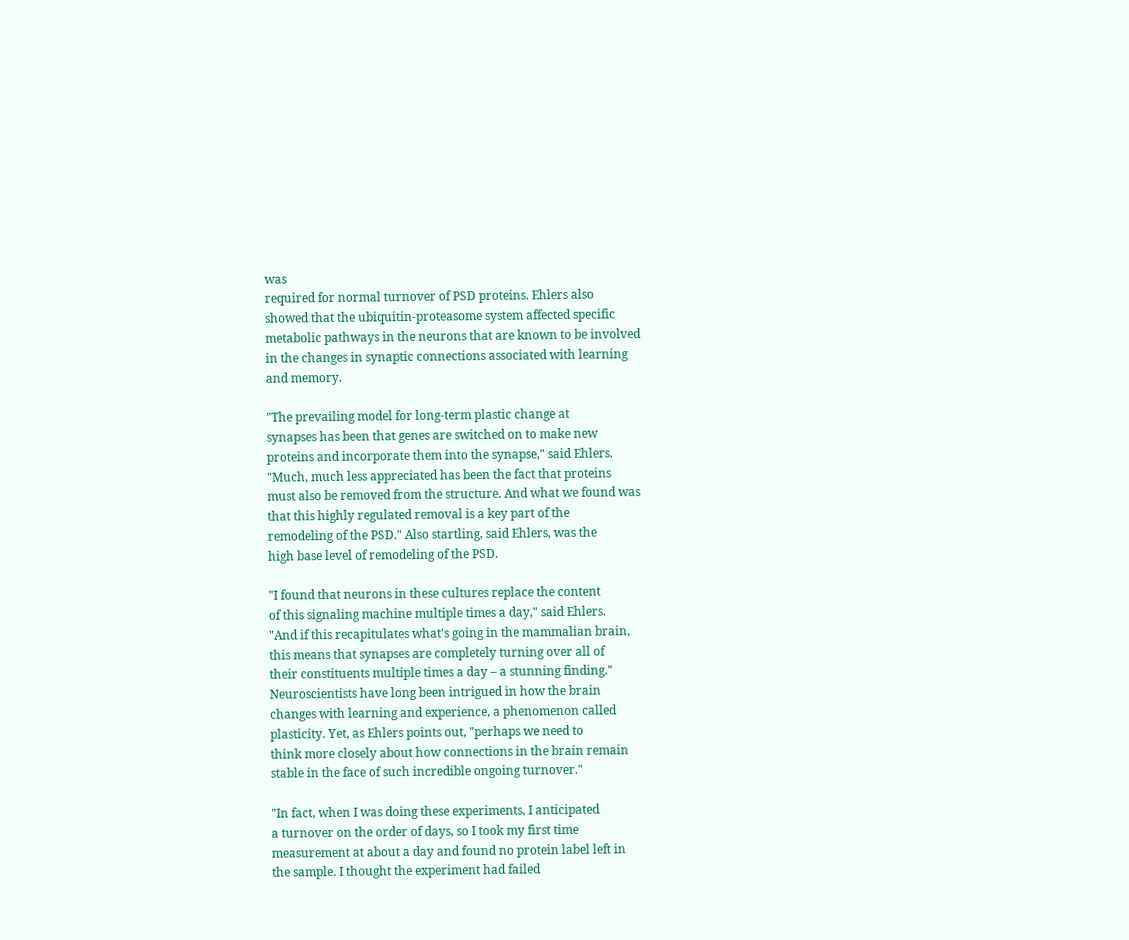was
required for normal turnover of PSD proteins. Ehlers also
showed that the ubiquitin-proteasome system affected specific
metabolic pathways in the neurons that are known to be involved
in the changes in synaptic connections associated with learning
and memory.

"The prevailing model for long-term plastic change at
synapses has been that genes are switched on to make new
proteins and incorporate them into the synapse," said Ehlers.
"Much, much less appreciated has been the fact that proteins
must also be removed from the structure. And what we found was
that this highly regulated removal is a key part of the
remodeling of the PSD." Also startling, said Ehlers, was the
high base level of remodeling of the PSD.

"I found that neurons in these cultures replace the content
of this signaling machine multiple times a day," said Ehlers.
"And if this recapitulates what's going in the mammalian brain,
this means that synapses are completely turning over all of
their constituents multiple times a day – a stunning finding."
Neuroscientists have long been intrigued in how the brain
changes with learning and experience, a phenomenon called
plasticity. Yet, as Ehlers points out, "perhaps we need to
think more closely about how connections in the brain remain
stable in the face of such incredible ongoing turnover."

"In fact, when I was doing these experiments, I anticipated
a turnover on the order of days, so I took my first time
measurement at about a day and found no protein label left in
the sample. I thought the experiment had failed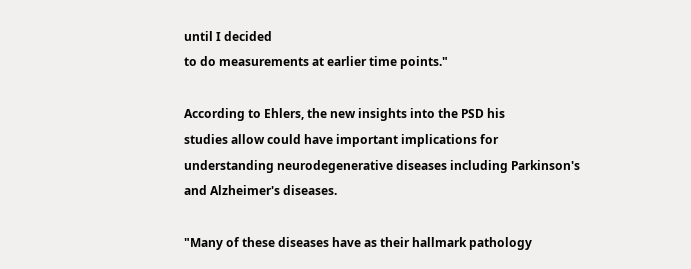until I decided
to do measurements at earlier time points."

According to Ehlers, the new insights into the PSD his
studies allow could have important implications for
understanding neurodegenerative diseases including Parkinson's
and Alzheimer's diseases.

"Many of these diseases have as their hallmark pathology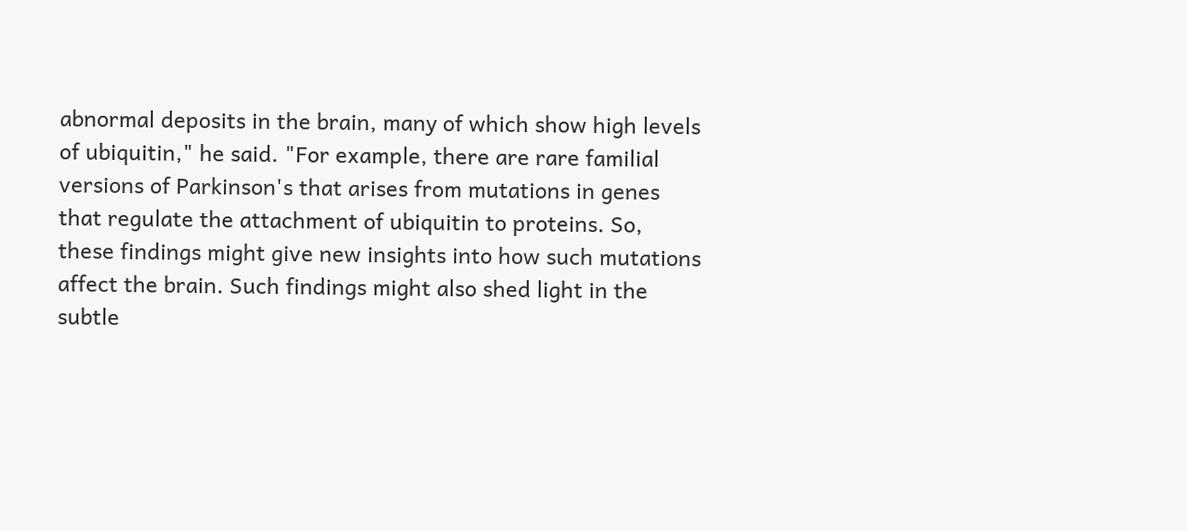abnormal deposits in the brain, many of which show high levels
of ubiquitin," he said. "For example, there are rare familial
versions of Parkinson's that arises from mutations in genes
that regulate the attachment of ubiquitin to proteins. So,
these findings might give new insights into how such mutations
affect the brain. Such findings might also shed light in the
subtle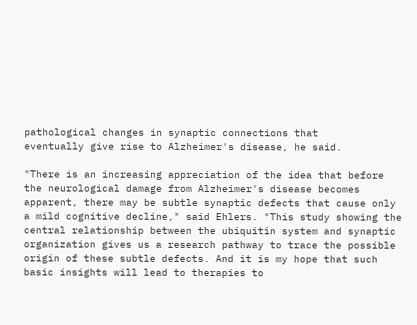pathological changes in synaptic connections that
eventually give rise to Alzheimer's disease, he said.

"There is an increasing appreciation of the idea that before
the neurological damage from Alzheimer's disease becomes
apparent, there may be subtle synaptic defects that cause only
a mild cognitive decline," said Ehlers. "This study showing the
central relationship between the ubiquitin system and synaptic
organization gives us a research pathway to trace the possible
origin of these subtle defects. And it is my hope that such
basic insights will lead to therapies to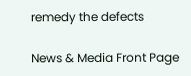remedy the defects

News & Media Front Page